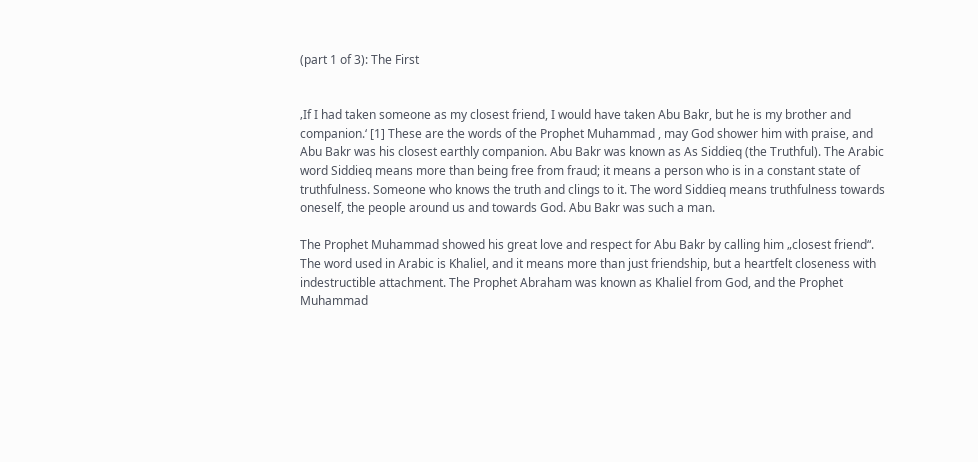(part 1 of 3): The First


‚If I had taken someone as my closest friend, I would have taken Abu Bakr, but he is my brother and companion.‘ [1] These are the words of the Prophet Muhammad , may God shower him with praise, and Abu Bakr was his closest earthly companion. Abu Bakr was known as As Siddieq (the Truthful). The Arabic word Siddieq means more than being free from fraud; it means a person who is in a constant state of truthfulness. Someone who knows the truth and clings to it. The word Siddieq means truthfulness towards oneself, the people around us and towards God. Abu Bakr was such a man.

The Prophet Muhammad showed his great love and respect for Abu Bakr by calling him „closest friend“. The word used in Arabic is Khaliel, and it means more than just friendship, but a heartfelt closeness with indestructible attachment. The Prophet Abraham was known as Khaliel from God, and the Prophet Muhammad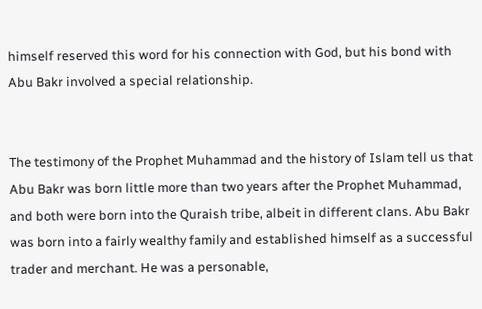himself reserved this word for his connection with God, but his bond with Abu Bakr involved a special relationship.


The testimony of the Prophet Muhammad and the history of Islam tell us that Abu Bakr was born little more than two years after the Prophet Muhammad, and both were born into the Quraish tribe, albeit in different clans. Abu Bakr was born into a fairly wealthy family and established himself as a successful trader and merchant. He was a personable,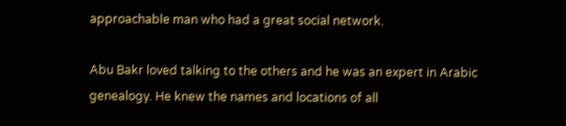approachable man who had a great social network.

Abu Bakr loved talking to the others and he was an expert in Arabic genealogy. He knew the names and locations of all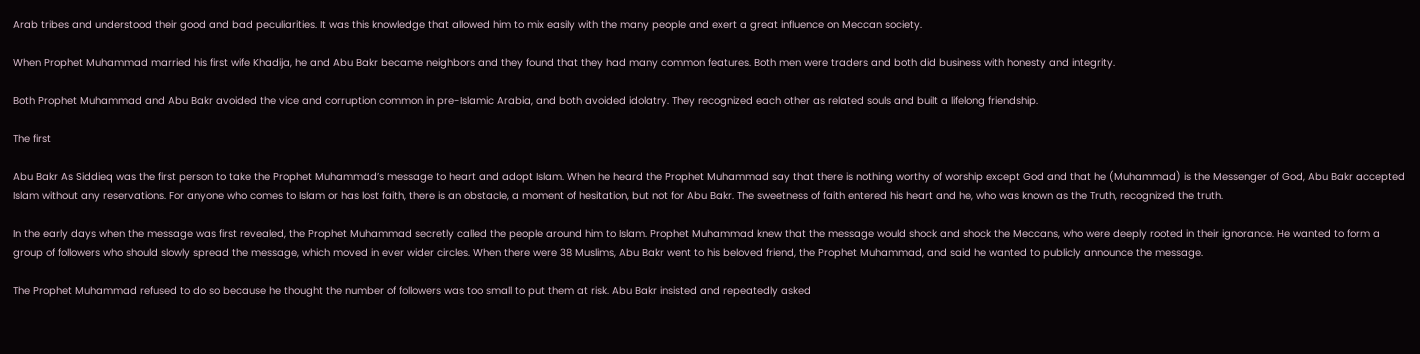Arab tribes and understood their good and bad peculiarities. It was this knowledge that allowed him to mix easily with the many people and exert a great influence on Meccan society.

When Prophet Muhammad married his first wife Khadija, he and Abu Bakr became neighbors and they found that they had many common features. Both men were traders and both did business with honesty and integrity.

Both Prophet Muhammad and Abu Bakr avoided the vice and corruption common in pre-Islamic Arabia, and both avoided idolatry. They recognized each other as related souls and built a lifelong friendship.

The first

Abu Bakr As Siddieq was the first person to take the Prophet Muhammad’s message to heart and adopt Islam. When he heard the Prophet Muhammad say that there is nothing worthy of worship except God and that he (Muhammad) is the Messenger of God, Abu Bakr accepted Islam without any reservations. For anyone who comes to Islam or has lost faith, there is an obstacle, a moment of hesitation, but not for Abu Bakr. The sweetness of faith entered his heart and he, who was known as the Truth, recognized the truth.

In the early days when the message was first revealed, the Prophet Muhammad secretly called the people around him to Islam. Prophet Muhammad knew that the message would shock and shock the Meccans, who were deeply rooted in their ignorance. He wanted to form a group of followers who should slowly spread the message, which moved in ever wider circles. When there were 38 Muslims, Abu Bakr went to his beloved friend, the Prophet Muhammad, and said he wanted to publicly announce the message.

The Prophet Muhammad refused to do so because he thought the number of followers was too small to put them at risk. Abu Bakr insisted and repeatedly asked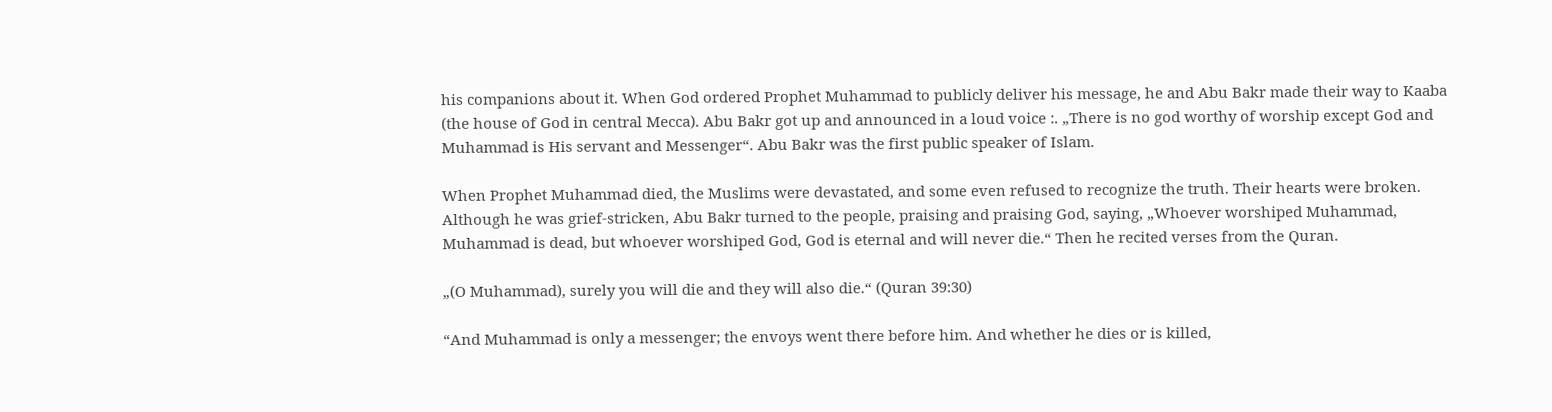his companions about it. When God ordered Prophet Muhammad to publicly deliver his message, he and Abu Bakr made their way to Kaaba (the house of God in central Mecca). Abu Bakr got up and announced in a loud voice :. „There is no god worthy of worship except God and Muhammad is His servant and Messenger“. Abu Bakr was the first public speaker of Islam.

When Prophet Muhammad died, the Muslims were devastated, and some even refused to recognize the truth. Their hearts were broken. Although he was grief-stricken, Abu Bakr turned to the people, praising and praising God, saying, „Whoever worshiped Muhammad, Muhammad is dead, but whoever worshiped God, God is eternal and will never die.“ Then he recited verses from the Quran.

„(O Muhammad), surely you will die and they will also die.“ (Quran 39:30)

“And Muhammad is only a messenger; the envoys went there before him. And whether he dies or is killed,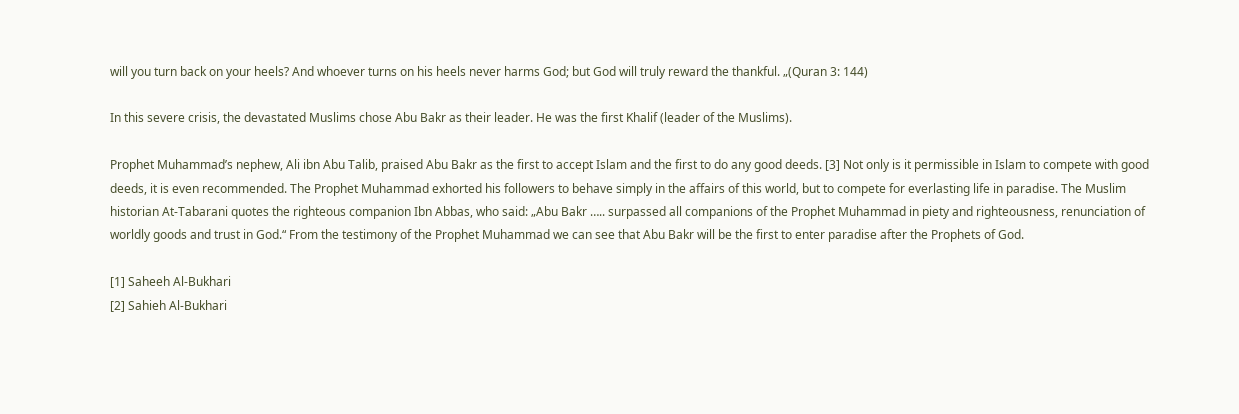will you turn back on your heels? And whoever turns on his heels never harms God; but God will truly reward the thankful. „(Quran 3: 144)

In this severe crisis, the devastated Muslims chose Abu Bakr as their leader. He was the first Khalif (leader of the Muslims).

Prophet Muhammad’s nephew, Ali ibn Abu Talib, praised Abu Bakr as the first to accept Islam and the first to do any good deeds. [3] Not only is it permissible in Islam to compete with good deeds, it is even recommended. The Prophet Muhammad exhorted his followers to behave simply in the affairs of this world, but to compete for everlasting life in paradise. The Muslim historian At-Tabarani quotes the righteous companion Ibn Abbas, who said: „Abu Bakr ….. surpassed all companions of the Prophet Muhammad in piety and righteousness, renunciation of worldly goods and trust in God.“ From the testimony of the Prophet Muhammad we can see that Abu Bakr will be the first to enter paradise after the Prophets of God.

[1] Saheeh Al-Bukhari
[2] Sahieh Al-Bukhari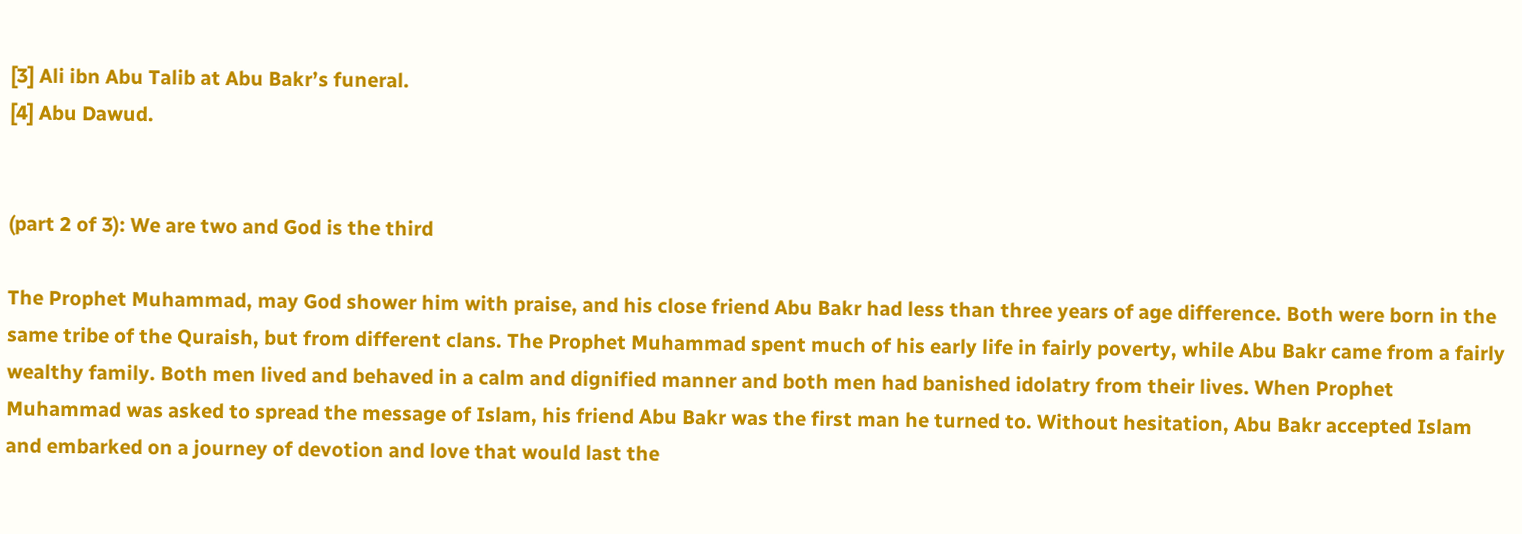[3] Ali ibn Abu Talib at Abu Bakr’s funeral.
[4] Abu Dawud.


(part 2 of 3): We are two and God is the third

The Prophet Muhammad, may God shower him with praise, and his close friend Abu Bakr had less than three years of age difference. Both were born in the same tribe of the Quraish, but from different clans. The Prophet Muhammad spent much of his early life in fairly poverty, while Abu Bakr came from a fairly wealthy family. Both men lived and behaved in a calm and dignified manner and both men had banished idolatry from their lives. When Prophet Muhammad was asked to spread the message of Islam, his friend Abu Bakr was the first man he turned to. Without hesitation, Abu Bakr accepted Islam and embarked on a journey of devotion and love that would last the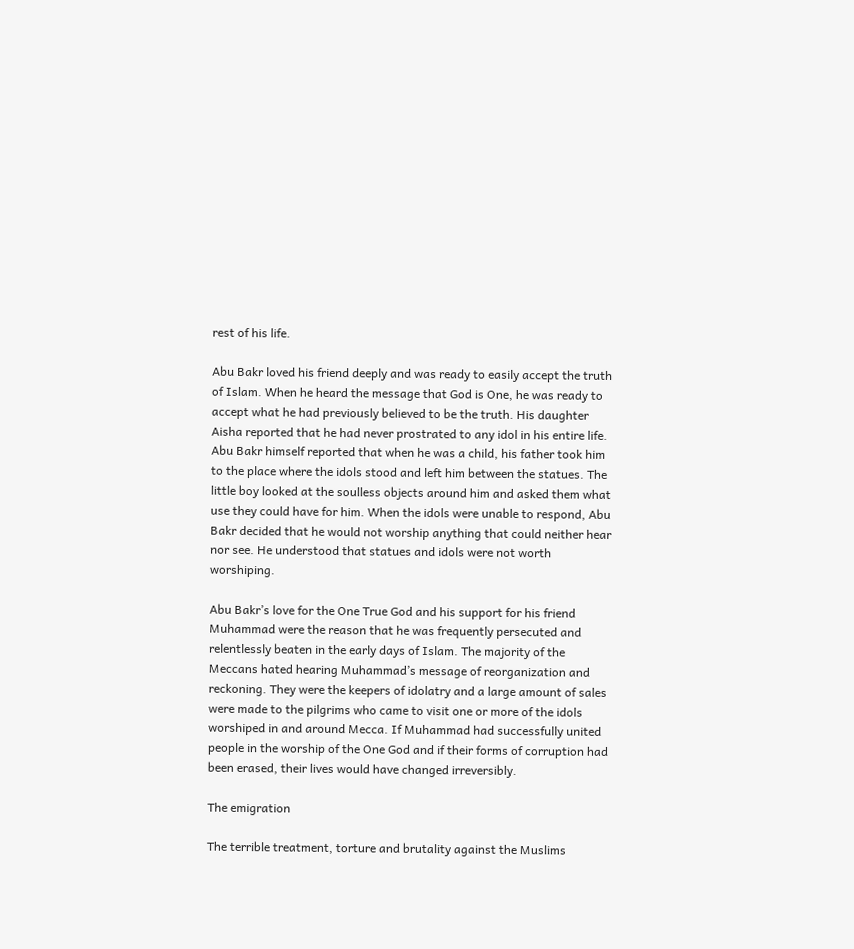rest of his life.

Abu Bakr loved his friend deeply and was ready to easily accept the truth of Islam. When he heard the message that God is One, he was ready to accept what he had previously believed to be the truth. His daughter Aisha reported that he had never prostrated to any idol in his entire life. Abu Bakr himself reported that when he was a child, his father took him to the place where the idols stood and left him between the statues. The little boy looked at the soulless objects around him and asked them what use they could have for him. When the idols were unable to respond, Abu Bakr decided that he would not worship anything that could neither hear nor see. He understood that statues and idols were not worth worshiping.

Abu Bakr’s love for the One True God and his support for his friend Muhammad were the reason that he was frequently persecuted and relentlessly beaten in the early days of Islam. The majority of the Meccans hated hearing Muhammad’s message of reorganization and reckoning. They were the keepers of idolatry and a large amount of sales were made to the pilgrims who came to visit one or more of the idols worshiped in and around Mecca. If Muhammad had successfully united people in the worship of the One God and if their forms of corruption had been erased, their lives would have changed irreversibly.

The emigration

The terrible treatment, torture and brutality against the Muslims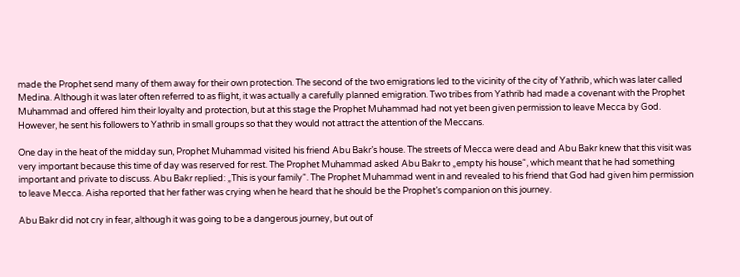made the Prophet send many of them away for their own protection. The second of the two emigrations led to the vicinity of the city of Yathrib, which was later called Medina. Although it was later often referred to as flight, it was actually a carefully planned emigration. Two tribes from Yathrib had made a covenant with the Prophet Muhammad and offered him their loyalty and protection, but at this stage the Prophet Muhammad had not yet been given permission to leave Mecca by God. However, he sent his followers to Yathrib in small groups so that they would not attract the attention of the Meccans.

One day in the heat of the midday sun, Prophet Muhammad visited his friend Abu Bakr’s house. The streets of Mecca were dead and Abu Bakr knew that this visit was very important because this time of day was reserved for rest. The Prophet Muhammad asked Abu Bakr to „empty his house“, which meant that he had something important and private to discuss. Abu Bakr replied: „This is your family“. The Prophet Muhammad went in and revealed to his friend that God had given him permission to leave Mecca. Aisha reported that her father was crying when he heard that he should be the Prophet’s companion on this journey.

Abu Bakr did not cry in fear, although it was going to be a dangerous journey, but out of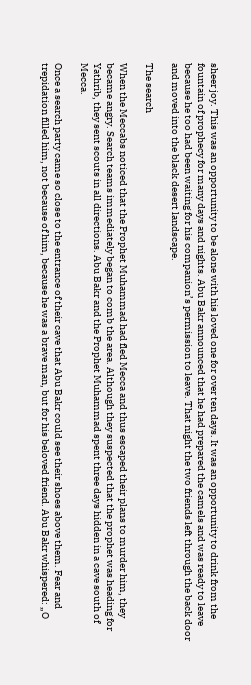sheer joy. This was an opportunity to be alone with his loved one for over ten days. It was an opportunity to drink from the fountain of prophecy for many days and nights. Abu Bakr announced that he had prepared the camels and was ready to leave because he too had been waiting for his companion’s permission to leave. That night the two friends left through the back door and moved into the black desert landscape.

The search

When the Meccabs noticed that the Prophet Muhammad had fled Mecca and thus escaped their plans to murder him, they became angry. Search teams immediately began to comb the area. Although they suspected that the prophet was heading for Yathrib, they sent scouts in all directions. Abu Bakr and the Prophet Muhammad spent three days hidden in a cave south of Mecca.

Once a search party came so close to the entrance of their cave that Abu Bakr could see their shoes above them. Fear and trepidation filled him, not because of him, because he was a brave man, but for his beloved friend. Abu Bakr whispered: „O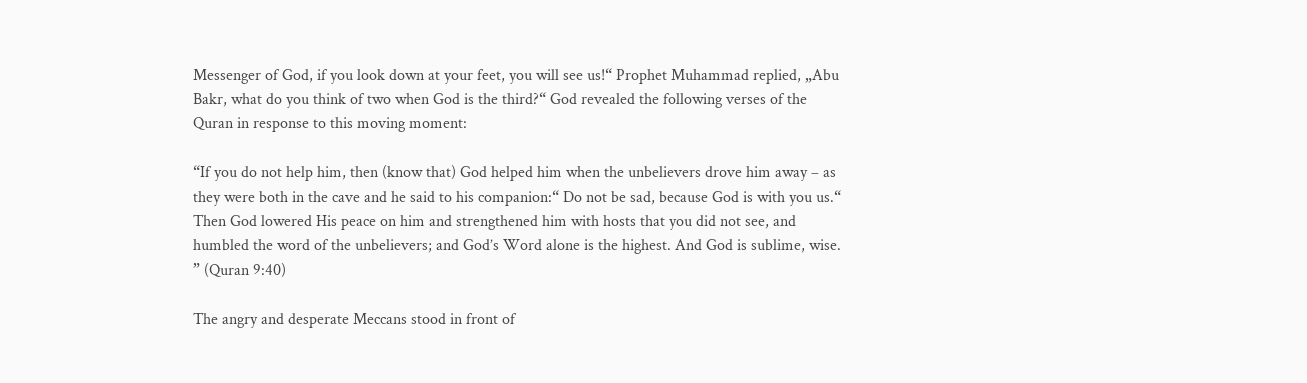Messenger of God, if you look down at your feet, you will see us!“ Prophet Muhammad replied, „Abu Bakr, what do you think of two when God is the third?“ God revealed the following verses of the Quran in response to this moving moment:

“If you do not help him, then (know that) God helped him when the unbelievers drove him away – as they were both in the cave and he said to his companion:“ Do not be sad, because God is with you us.“ Then God lowered His peace on him and strengthened him with hosts that you did not see, and humbled the word of the unbelievers; and God’s Word alone is the highest. And God is sublime, wise. ” (Quran 9:40)

The angry and desperate Meccans stood in front of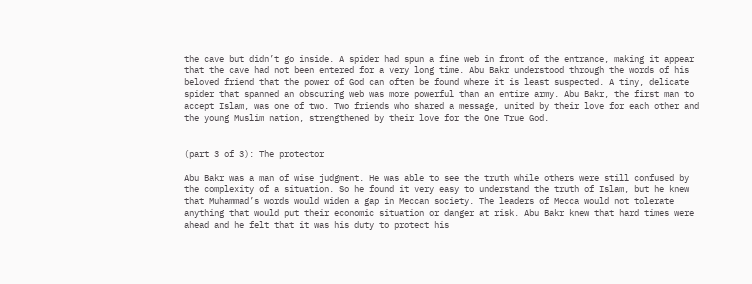the cave but didn’t go inside. A spider had spun a fine web in front of the entrance, making it appear that the cave had not been entered for a very long time. Abu Bakr understood through the words of his beloved friend that the power of God can often be found where it is least suspected. A tiny, delicate spider that spanned an obscuring web was more powerful than an entire army. Abu Bakr, the first man to accept Islam, was one of two. Two friends who shared a message, united by their love for each other and the young Muslim nation, strengthened by their love for the One True God.


(part 3 of 3): The protector

Abu Bakr was a man of wise judgment. He was able to see the truth while others were still confused by the complexity of a situation. So he found it very easy to understand the truth of Islam, but he knew that Muhammad’s words would widen a gap in Meccan society. The leaders of Mecca would not tolerate anything that would put their economic situation or danger at risk. Abu Bakr knew that hard times were ahead and he felt that it was his duty to protect his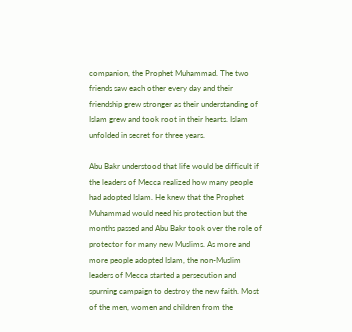companion, the Prophet Muhammad. The two friends saw each other every day and their friendship grew stronger as their understanding of Islam grew and took root in their hearts. Islam unfolded in secret for three years.

Abu Bakr understood that life would be difficult if the leaders of Mecca realized how many people had adopted Islam. He knew that the Prophet Muhammad would need his protection but the months passed and Abu Bakr took over the role of protector for many new Muslims. As more and more people adopted Islam, the non-Muslim leaders of Mecca started a persecution and spurning campaign to destroy the new faith. Most of the men, women and children from the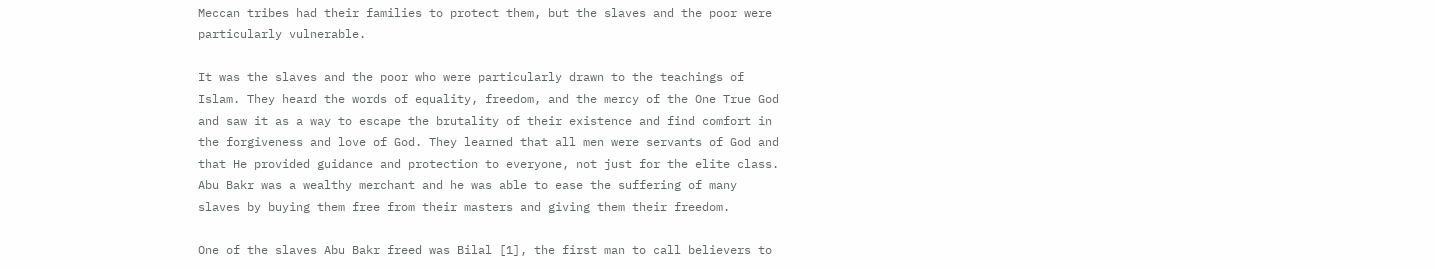Meccan tribes had their families to protect them, but the slaves and the poor were particularly vulnerable.

It was the slaves and the poor who were particularly drawn to the teachings of Islam. They heard the words of equality, freedom, and the mercy of the One True God and saw it as a way to escape the brutality of their existence and find comfort in the forgiveness and love of God. They learned that all men were servants of God and that He provided guidance and protection to everyone, not just for the elite class. Abu Bakr was a wealthy merchant and he was able to ease the suffering of many slaves by buying them free from their masters and giving them their freedom.

One of the slaves Abu Bakr freed was Bilal [1], the first man to call believers to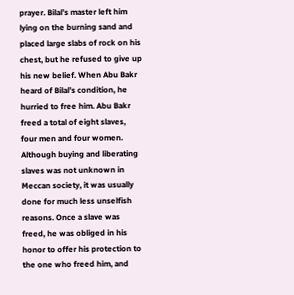prayer. Bilal’s master left him lying on the burning sand and placed large slabs of rock on his chest, but he refused to give up his new belief. When Abu Bakr heard of Bilal’s condition, he hurried to free him. Abu Bakr freed a total of eight slaves, four men and four women. Although buying and liberating slaves was not unknown in Meccan society, it was usually done for much less unselfish reasons. Once a slave was freed, he was obliged in his honor to offer his protection to the one who freed him, and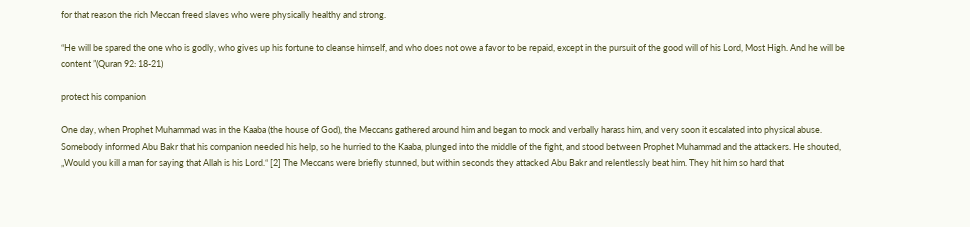for that reason the rich Meccan freed slaves who were physically healthy and strong.

“He will be spared the one who is godly, who gives up his fortune to cleanse himself, and who does not owe a favor to be repaid, except in the pursuit of the good will of his Lord, Most High. And he will be content ”(Quran 92: 18-21)

protect his companion

One day, when Prophet Muhammad was in the Kaaba (the house of God), the Meccans gathered around him and began to mock and verbally harass him, and very soon it escalated into physical abuse. Somebody informed Abu Bakr that his companion needed his help, so he hurried to the Kaaba, plunged into the middle of the fight, and stood between Prophet Muhammad and the attackers. He shouted, „Would you kill a man for saying that Allah is his Lord.“ [2] The Meccans were briefly stunned, but within seconds they attacked Abu Bakr and relentlessly beat him. They hit him so hard that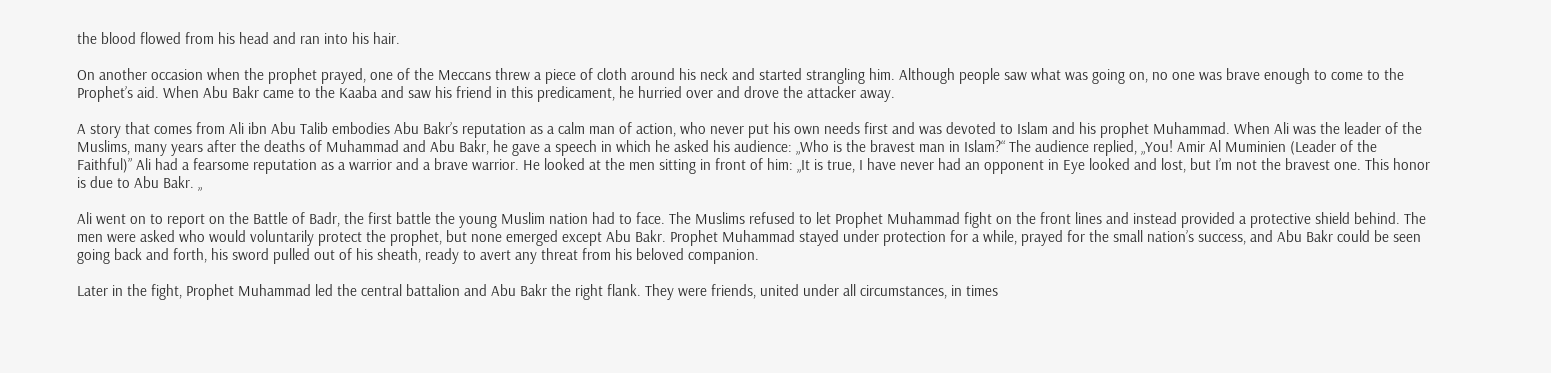the blood flowed from his head and ran into his hair.

On another occasion when the prophet prayed, one of the Meccans threw a piece of cloth around his neck and started strangling him. Although people saw what was going on, no one was brave enough to come to the Prophet’s aid. When Abu Bakr came to the Kaaba and saw his friend in this predicament, he hurried over and drove the attacker away.

A story that comes from Ali ibn Abu Talib embodies Abu Bakr’s reputation as a calm man of action, who never put his own needs first and was devoted to Islam and his prophet Muhammad. When Ali was the leader of the Muslims, many years after the deaths of Muhammad and Abu Bakr, he gave a speech in which he asked his audience: „Who is the bravest man in Islam?“ The audience replied, „You! Amir Al Muminien (Leader of the Faithful)” Ali had a fearsome reputation as a warrior and a brave warrior. He looked at the men sitting in front of him: „It is true, I have never had an opponent in Eye looked and lost, but I’m not the bravest one. This honor is due to Abu Bakr. „

Ali went on to report on the Battle of Badr, the first battle the young Muslim nation had to face. The Muslims refused to let Prophet Muhammad fight on the front lines and instead provided a protective shield behind. The men were asked who would voluntarily protect the prophet, but none emerged except Abu Bakr. Prophet Muhammad stayed under protection for a while, prayed for the small nation’s success, and Abu Bakr could be seen going back and forth, his sword pulled out of his sheath, ready to avert any threat from his beloved companion.

Later in the fight, Prophet Muhammad led the central battalion and Abu Bakr the right flank. They were friends, united under all circumstances, in times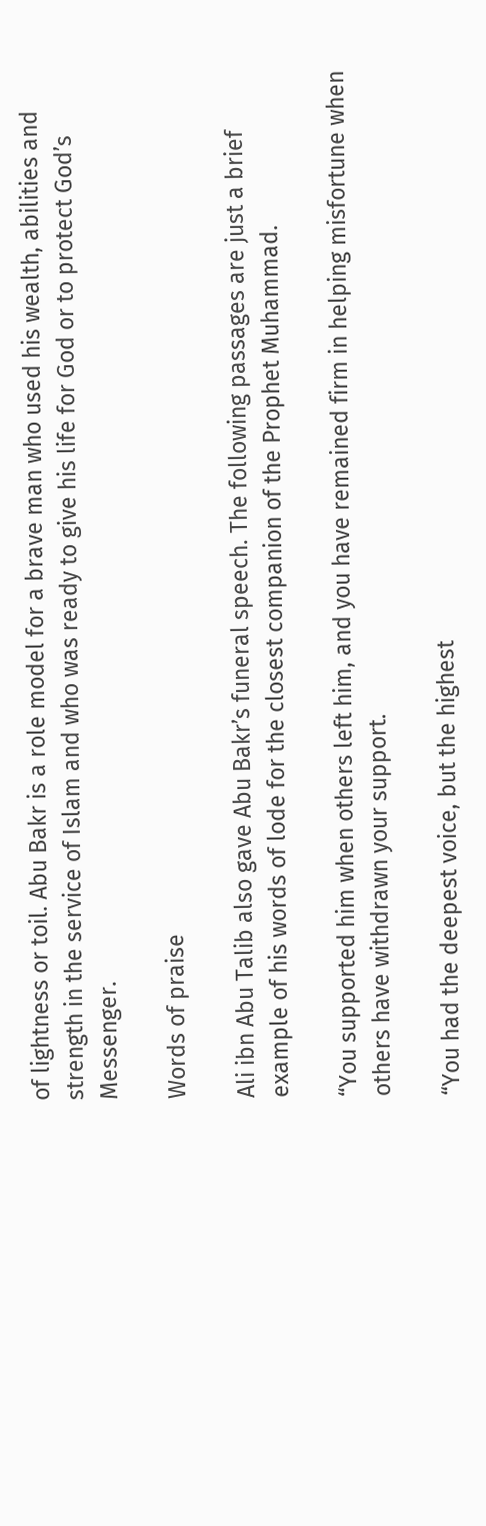of lightness or toil. Abu Bakr is a role model for a brave man who used his wealth, abilities and strength in the service of Islam and who was ready to give his life for God or to protect God’s Messenger.

Words of praise

Ali ibn Abu Talib also gave Abu Bakr’s funeral speech. The following passages are just a brief example of his words of lode for the closest companion of the Prophet Muhammad.

“You supported him when others left him, and you have remained firm in helping misfortune when others have withdrawn your support.

“You had the deepest voice, but the highest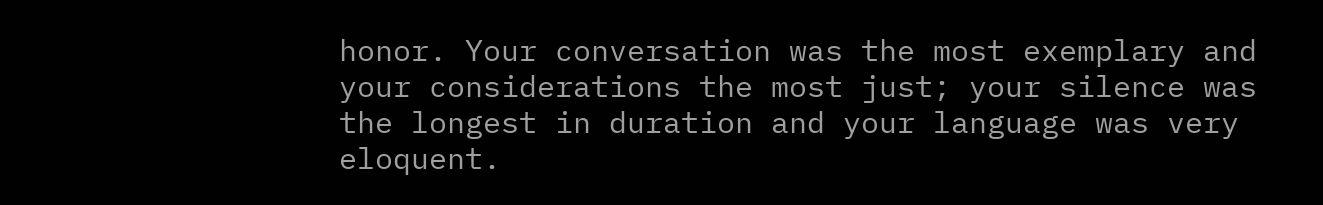honor. Your conversation was the most exemplary and your considerations the most just; your silence was the longest in duration and your language was very eloquent.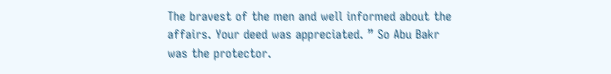The bravest of the men and well informed about the affairs. Your deed was appreciated. ” So Abu Bakr was the protector.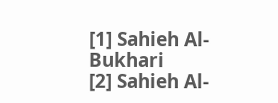[1] Sahieh Al-Bukhari
[2] Sahieh Al-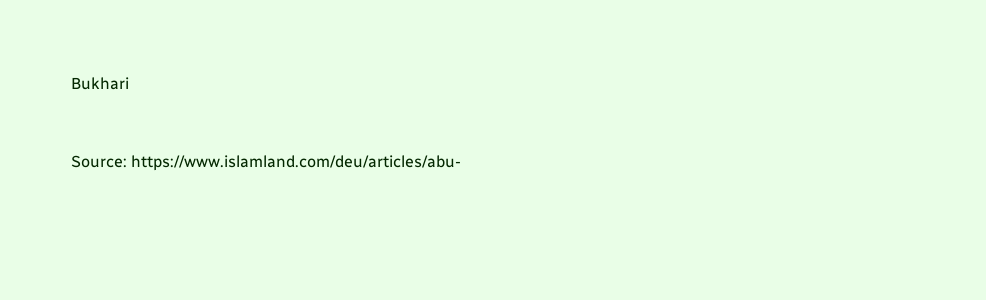Bukhari


Source: https://www.islamland.com/deu/articles/abu-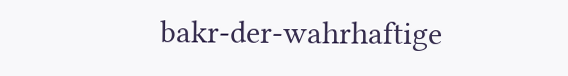bakr-der-wahrhaftige